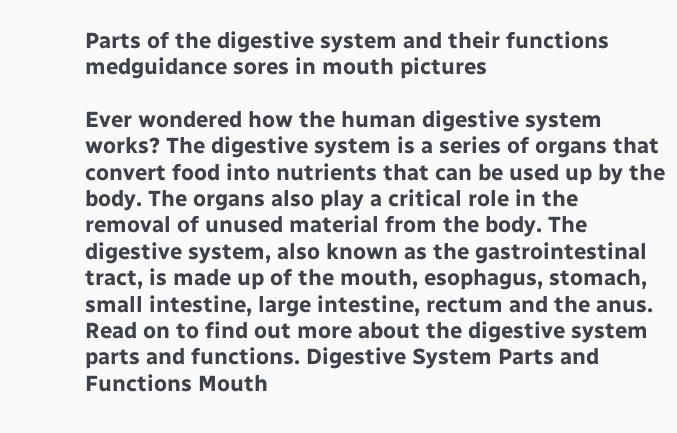Parts of the digestive system and their functions medguidance sores in mouth pictures

Ever wondered how the human digestive system works? The digestive system is a series of organs that convert food into nutrients that can be used up by the body. The organs also play a critical role in the removal of unused material from the body. The digestive system, also known as the gastrointestinal tract, is made up of the mouth, esophagus, stomach, small intestine, large intestine, rectum and the anus. Read on to find out more about the digestive system parts and functions. Digestive System Parts and Functions Mouth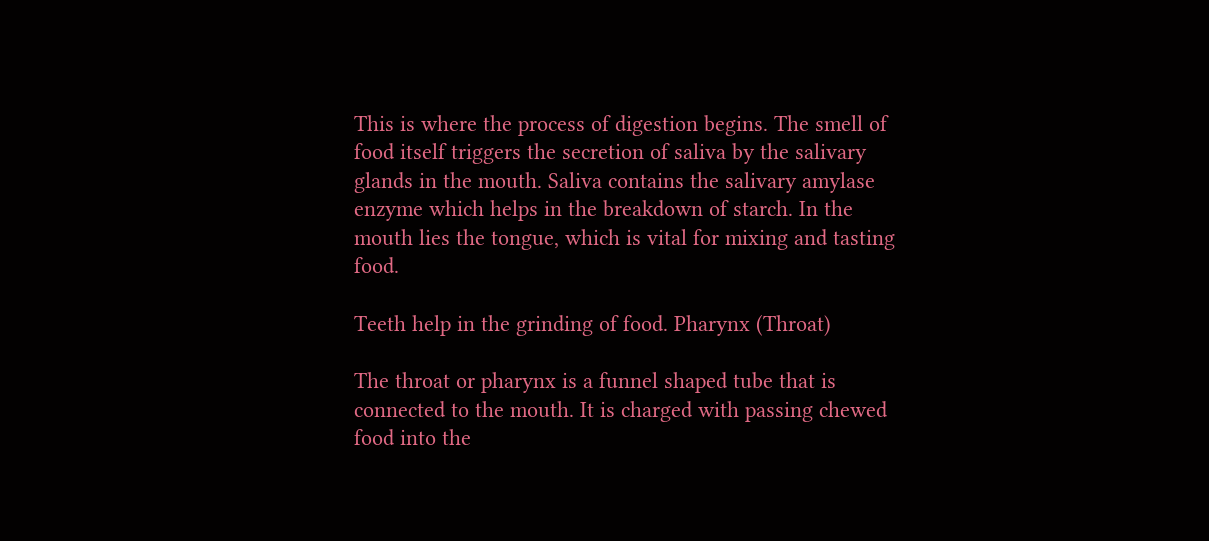This is where the process of digestion begins. The smell of food itself triggers the secretion of saliva by the salivary glands in the mouth. Saliva contains the salivary amylase enzyme which helps in the breakdown of starch. In the mouth lies the tongue, which is vital for mixing and tasting food.

Teeth help in the grinding of food. Pharynx (Throat)

The throat or pharynx is a funnel shaped tube that is connected to the mouth. It is charged with passing chewed food into the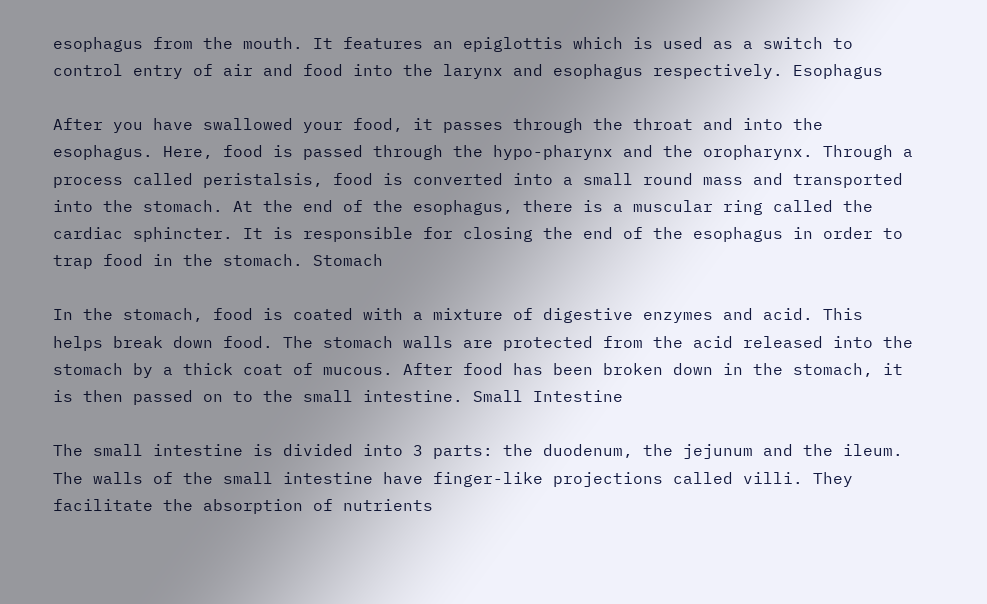esophagus from the mouth. It features an epiglottis which is used as a switch to control entry of air and food into the larynx and esophagus respectively. Esophagus

After you have swallowed your food, it passes through the throat and into the esophagus. Here, food is passed through the hypo-pharynx and the oropharynx. Through a process called peristalsis, food is converted into a small round mass and transported into the stomach. At the end of the esophagus, there is a muscular ring called the cardiac sphincter. It is responsible for closing the end of the esophagus in order to trap food in the stomach. Stomach

In the stomach, food is coated with a mixture of digestive enzymes and acid. This helps break down food. The stomach walls are protected from the acid released into the stomach by a thick coat of mucous. After food has been broken down in the stomach, it is then passed on to the small intestine. Small Intestine

The small intestine is divided into 3 parts: the duodenum, the jejunum and the ileum. The walls of the small intestine have finger-like projections called villi. They facilitate the absorption of nutrients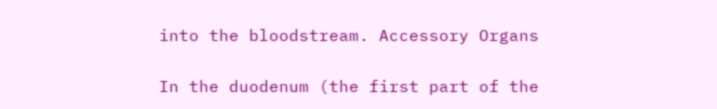into the bloodstream. Accessory Organs

In the duodenum (the first part of the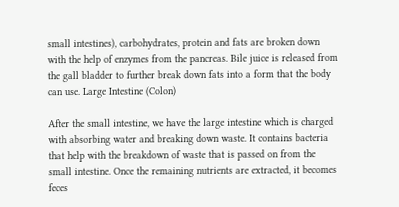small intestines), carbohydrates, protein and fats are broken down with the help of enzymes from the pancreas. Bile juice is released from the gall bladder to further break down fats into a form that the body can use. Large Intestine (Colon)

After the small intestine, we have the large intestine which is charged with absorbing water and breaking down waste. It contains bacteria that help with the breakdown of waste that is passed on from the small intestine. Once the remaining nutrients are extracted, it becomes feces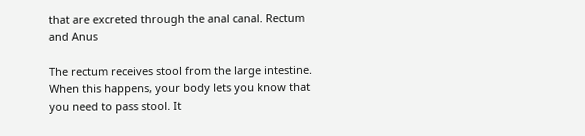that are excreted through the anal canal. Rectum and Anus

The rectum receives stool from the large intestine. When this happens, your body lets you know that you need to pass stool. It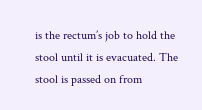is the rectum’s job to hold the stool until it is evacuated. The stool is passed on from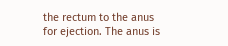the rectum to the anus for ejection. The anus is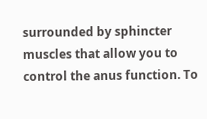surrounded by sphincter muscles that allow you to control the anus function. To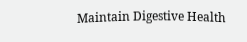Maintain Digestive Health